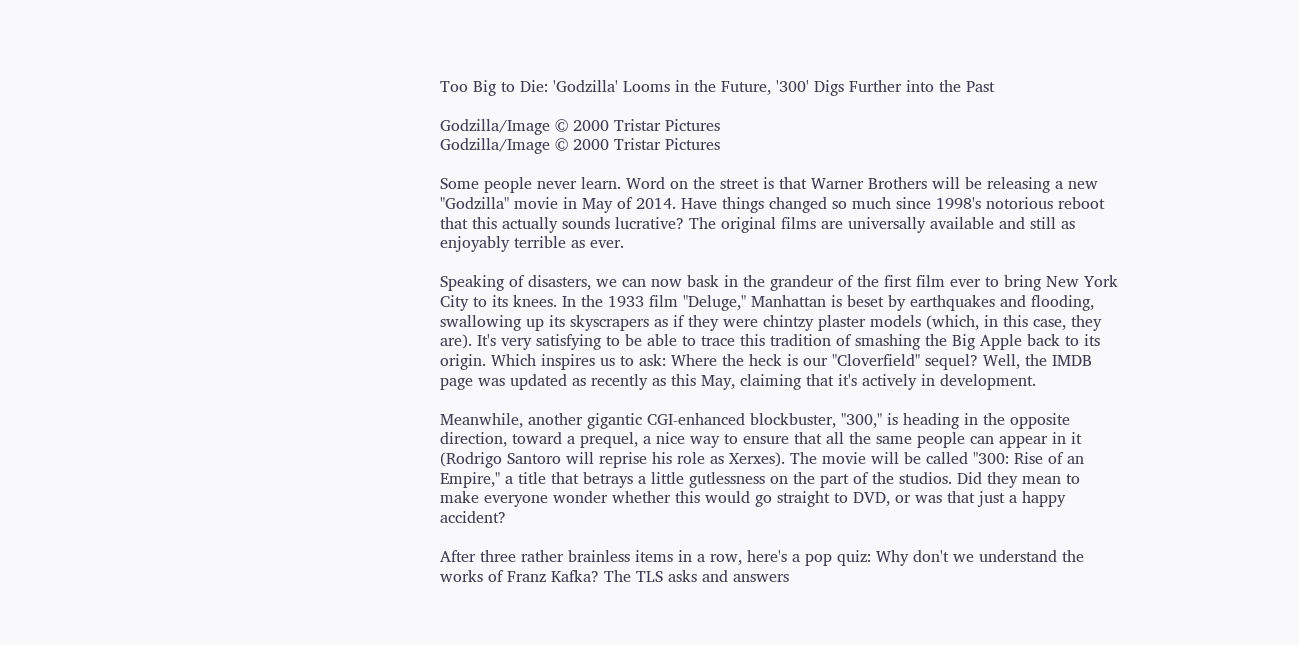Too Big to Die: 'Godzilla' Looms in the Future, '300' Digs Further into the Past

Godzilla/Image © 2000 Tristar Pictures
Godzilla/Image © 2000 Tristar Pictures

Some people never learn. Word on the street is that Warner Brothers will be releasing a new "Godzilla" movie in May of 2014. Have things changed so much since 1998's notorious reboot that this actually sounds lucrative? The original films are universally available and still as enjoyably terrible as ever.

Speaking of disasters, we can now bask in the grandeur of the first film ever to bring New York City to its knees. In the 1933 film "Deluge," Manhattan is beset by earthquakes and flooding, swallowing up its skyscrapers as if they were chintzy plaster models (which, in this case, they are). It's very satisfying to be able to trace this tradition of smashing the Big Apple back to its origin. Which inspires us to ask: Where the heck is our "Cloverfield" sequel? Well, the IMDB page was updated as recently as this May, claiming that it's actively in development.

Meanwhile, another gigantic CGI-enhanced blockbuster, "300," is heading in the opposite direction, toward a prequel, a nice way to ensure that all the same people can appear in it (Rodrigo Santoro will reprise his role as Xerxes). The movie will be called "300: Rise of an Empire," a title that betrays a little gutlessness on the part of the studios. Did they mean to make everyone wonder whether this would go straight to DVD, or was that just a happy accident?

After three rather brainless items in a row, here's a pop quiz: Why don't we understand the works of Franz Kafka? The TLS asks and answers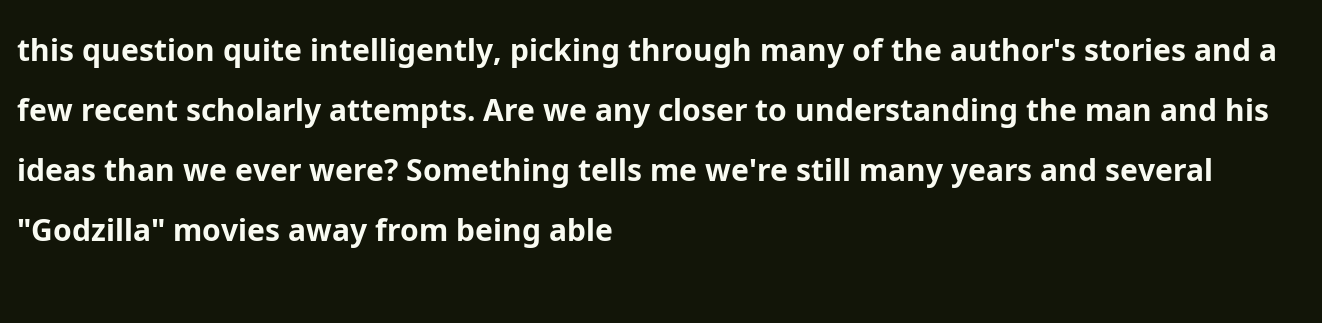this question quite intelligently, picking through many of the author's stories and a few recent scholarly attempts. Are we any closer to understanding the man and his ideas than we ever were? Something tells me we're still many years and several "Godzilla" movies away from being able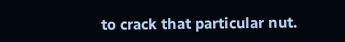to crack that particular nut.